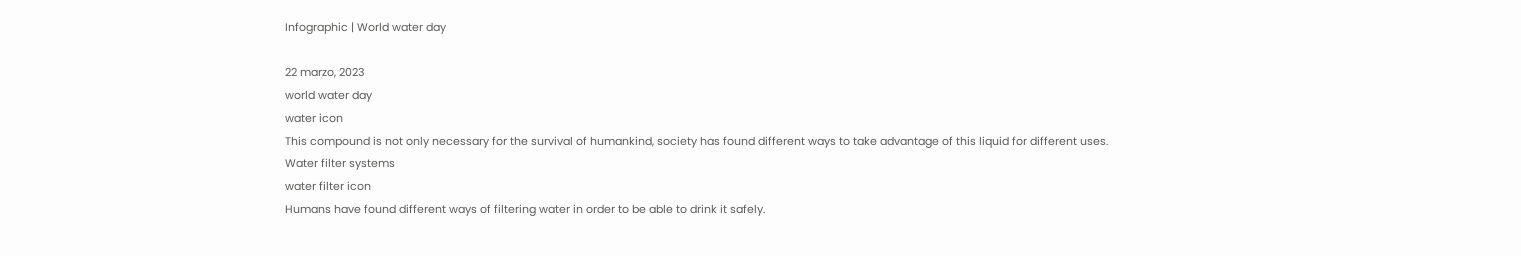Infographic | World water day

22 marzo, 2023
world water day
water icon
This compound is not only necessary for the survival of humankind, society has found different ways to take advantage of this liquid for different uses.
Water filter systems
water filter icon
Humans have found different ways of filtering water in order to be able to drink it safely.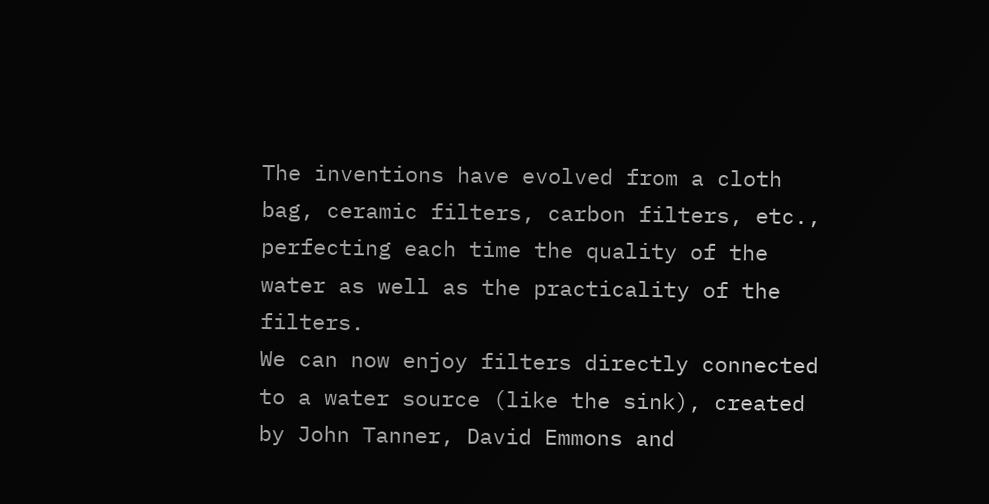The inventions have evolved from a cloth bag, ceramic filters, carbon filters, etc., perfecting each time the quality of the water as well as the practicality of the filters.
We can now enjoy filters directly connected to a water source (like the sink), created by John Tanner, David Emmons and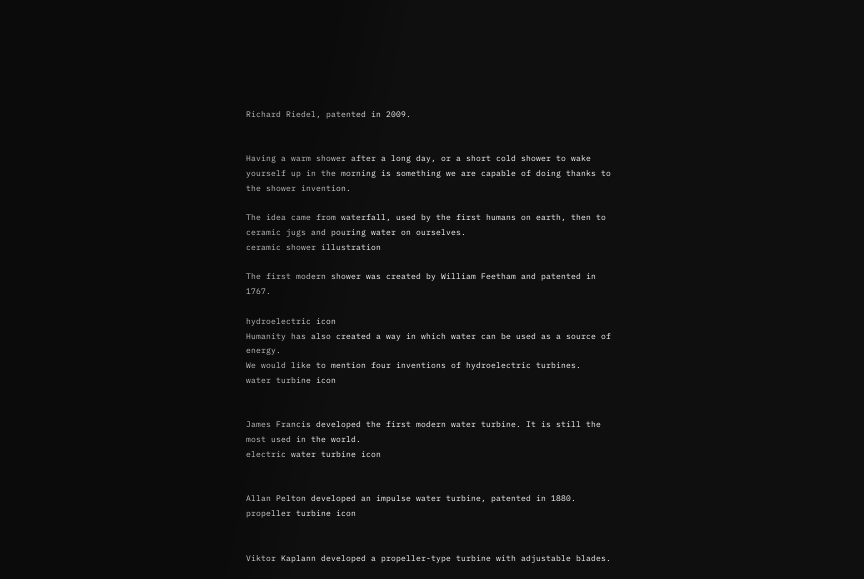Richard Riedel, patented in 2009.


Having a warm shower after a long day, or a short cold shower to wake yourself up in the morning is something we are capable of doing thanks to the shower invention.

The idea came from waterfall, used by the first humans on earth, then to ceramic jugs and pouring water on ourselves.
ceramic shower illustration

The first modern shower was created by William Feetham and patented in 1767.

hydroelectric icon
Humanity has also created a way in which water can be used as a source of energy.
We would like to mention four inventions of hydroelectric turbines.
water turbine icon


James Francis developed the first modern water turbine. It is still the most used in the world.
electric water turbine icon


Allan Pelton developed an impulse water turbine, patented in 1880.
propeller turbine icon


Viktor Kaplann developed a propeller-type turbine with adjustable blades.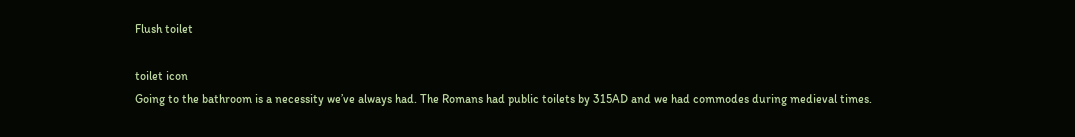Flush toilet

toilet icon
Going to the bathroom is a necessity we’ve always had. The Romans had public toilets by 315AD and we had commodes during medieval times.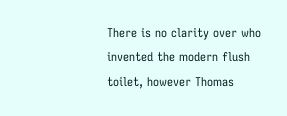There is no clarity over who invented the modern flush toilet, however Thomas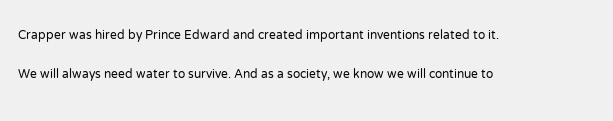Crapper was hired by Prince Edward and created important inventions related to it.

We will always need water to survive. And as a society, we know we will continue to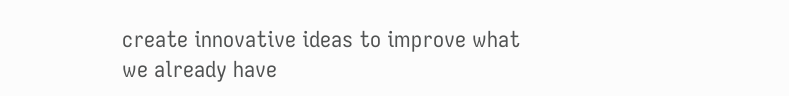create innovative ideas to improve what we already have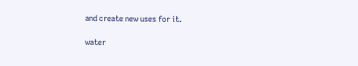and create new uses for it.

water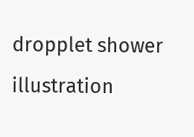dropplet shower illustration